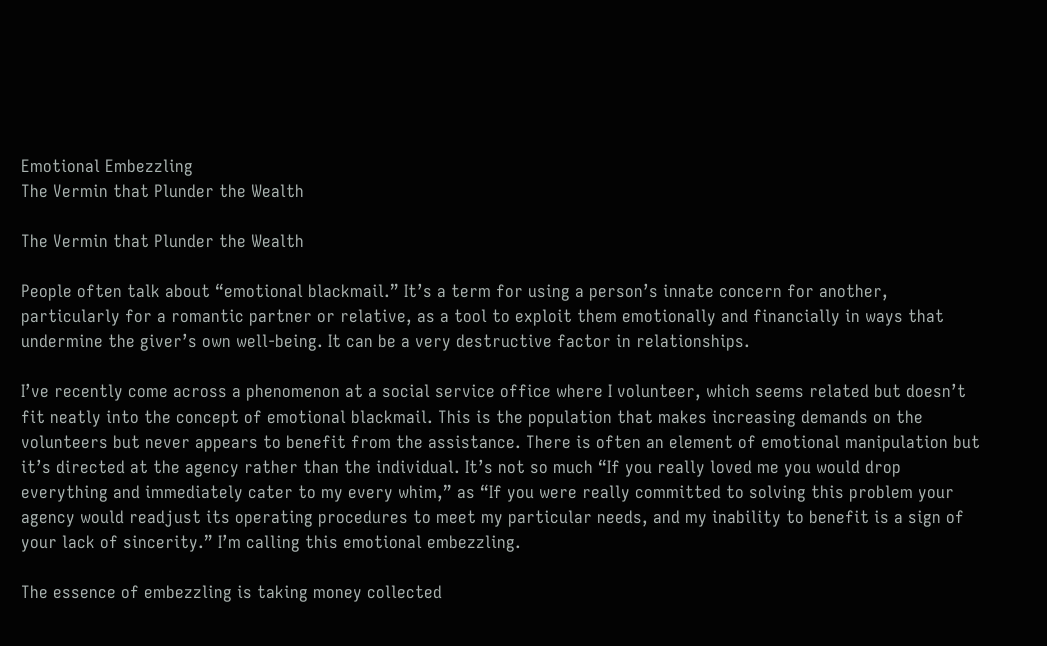Emotional Embezzling
The Vermin that Plunder the Wealth

The Vermin that Plunder the Wealth

People often talk about “emotional blackmail.” It’s a term for using a person’s innate concern for another, particularly for a romantic partner or relative, as a tool to exploit them emotionally and financially in ways that undermine the giver’s own well-being. It can be a very destructive factor in relationships.

I’ve recently come across a phenomenon at a social service office where I volunteer, which seems related but doesn’t fit neatly into the concept of emotional blackmail. This is the population that makes increasing demands on the volunteers but never appears to benefit from the assistance. There is often an element of emotional manipulation but it’s directed at the agency rather than the individual. It’s not so much “If you really loved me you would drop everything and immediately cater to my every whim,” as “If you were really committed to solving this problem your agency would readjust its operating procedures to meet my particular needs, and my inability to benefit is a sign of your lack of sincerity.” I’m calling this emotional embezzling.

The essence of embezzling is taking money collected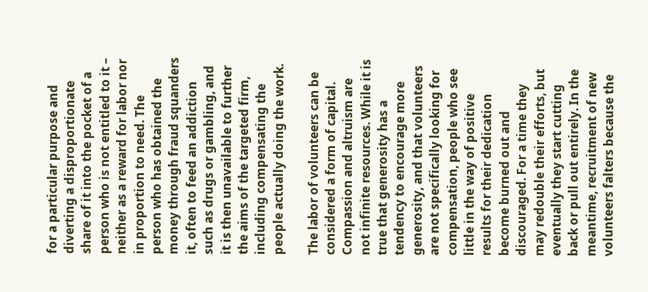for a particular purpose and diverting a disproportionate share of it into the pocket of a person who is not entitled to it – neither as a reward for labor nor in proportion to need. The person who has obtained the money through fraud squanders it, often to feed an addiction such as drugs or gambling, and it is then unavailable to further the aims of the targeted firm, including compensating the people actually doing the work.

The labor of volunteers can be considered a form of capital. Compassion and altruism are not infinite resources. While it is true that generosity has a tendency to encourage more generosity, and that volunteers are not specifically looking for compensation, people who see little in the way of positive results for their dedication become burned out and discouraged. For a time they may redouble their efforts, but eventually they start cutting back or pull out entirely. In the meantime, recruitment of new volunteers falters because the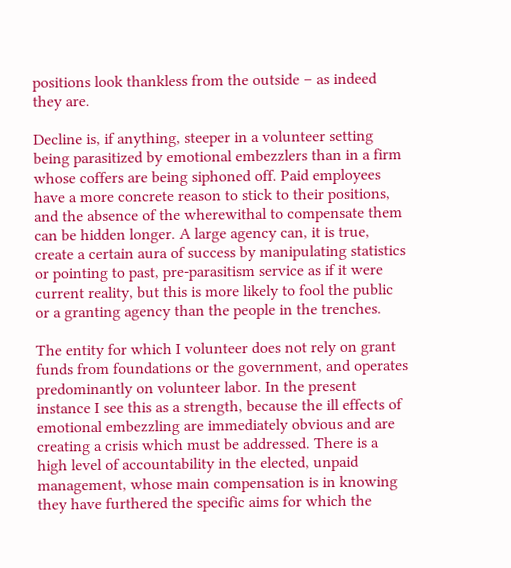positions look thankless from the outside – as indeed they are.

Decline is, if anything, steeper in a volunteer setting being parasitized by emotional embezzlers than in a firm whose coffers are being siphoned off. Paid employees have a more concrete reason to stick to their positions, and the absence of the wherewithal to compensate them can be hidden longer. A large agency can, it is true, create a certain aura of success by manipulating statistics or pointing to past, pre-parasitism service as if it were current reality, but this is more likely to fool the public or a granting agency than the people in the trenches.

The entity for which I volunteer does not rely on grant funds from foundations or the government, and operates predominantly on volunteer labor. In the present instance I see this as a strength, because the ill effects of emotional embezzling are immediately obvious and are creating a crisis which must be addressed. There is a high level of accountability in the elected, unpaid management, whose main compensation is in knowing they have furthered the specific aims for which the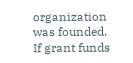organization was founded. If grant funds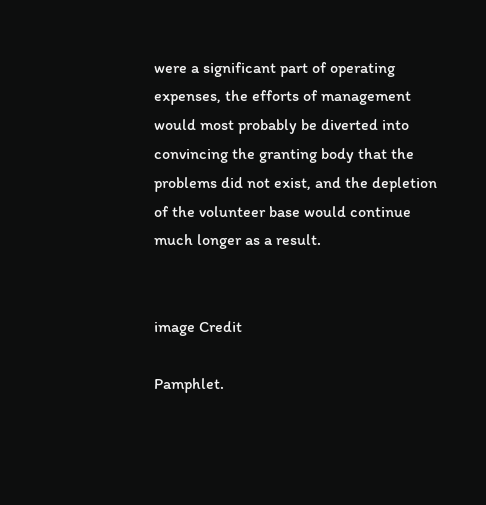were a significant part of operating expenses, the efforts of management would most probably be diverted into convincing the granting body that the problems did not exist, and the depletion of the volunteer base would continue much longer as a result.


image Credit

Pamphlet.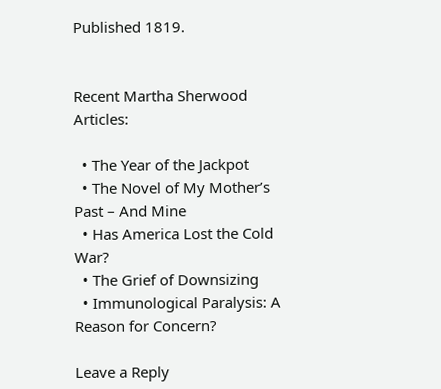Published 1819.


Recent Martha Sherwood Articles:

  • The Year of the Jackpot
  • The Novel of My Mother’s Past – And Mine
  • Has America Lost the Cold War?
  • The Grief of Downsizing
  • Immunological Paralysis: A Reason for Concern?

Leave a Reply